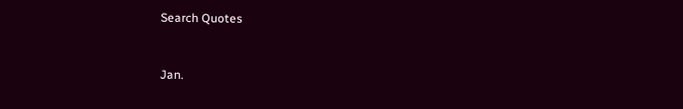Search Quotes



Jan.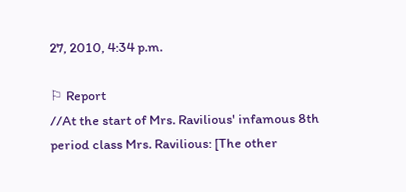27, 2010, 4:34 p.m.

⚐ Report
//At the start of Mrs. Ravilious' infamous 8th period class Mrs. Ravilious: [The other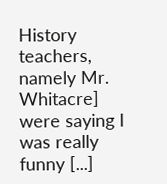History teachers, namely Mr. Whitacre] were saying I was really funny [...]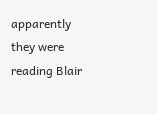apparently they were reading Blair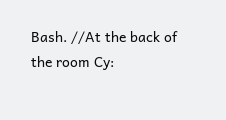Bash. //At the back of the room Cy: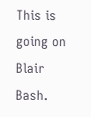This is going on Blair Bash.